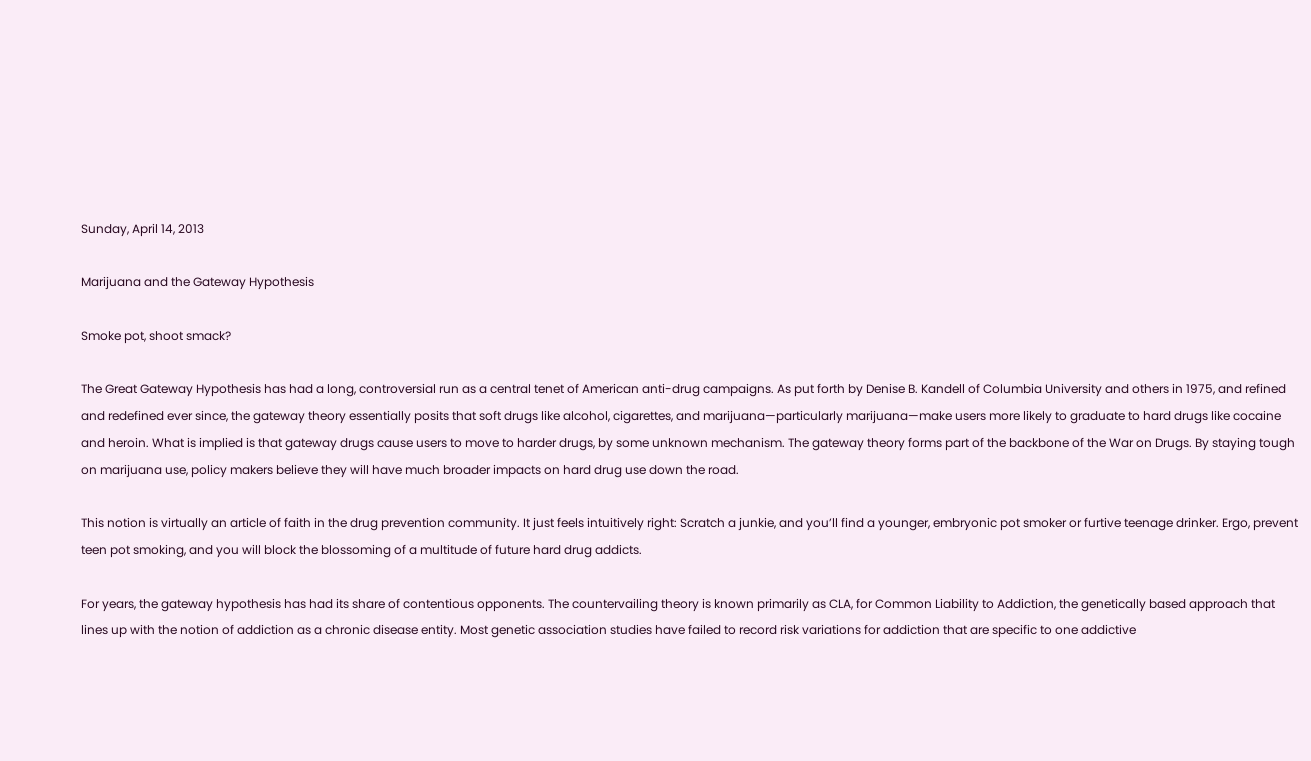Sunday, April 14, 2013

Marijuana and the Gateway Hypothesis

Smoke pot, shoot smack?

The Great Gateway Hypothesis has had a long, controversial run as a central tenet of American anti-drug campaigns. As put forth by Denise B. Kandell of Columbia University and others in 1975, and refined and redefined ever since, the gateway theory essentially posits that soft drugs like alcohol, cigarettes, and marijuana—particularly marijuana—make users more likely to graduate to hard drugs like cocaine and heroin. What is implied is that gateway drugs cause users to move to harder drugs, by some unknown mechanism. The gateway theory forms part of the backbone of the War on Drugs. By staying tough on marijuana use, policy makers believe they will have much broader impacts on hard drug use down the road.

This notion is virtually an article of faith in the drug prevention community. It just feels intuitively right: Scratch a junkie, and you’ll find a younger, embryonic pot smoker or furtive teenage drinker. Ergo, prevent teen pot smoking, and you will block the blossoming of a multitude of future hard drug addicts.

For years, the gateway hypothesis has had its share of contentious opponents. The countervailing theory is known primarily as CLA, for Common Liability to Addiction, the genetically based approach that lines up with the notion of addiction as a chronic disease entity. Most genetic association studies have failed to record risk variations for addiction that are specific to one addictive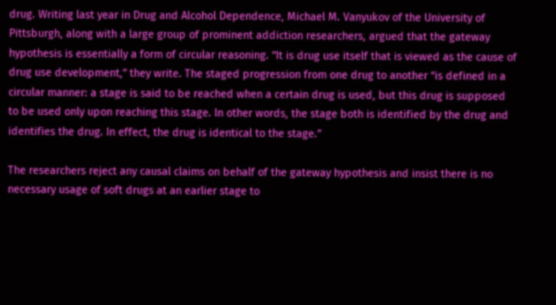drug. Writing last year in Drug and Alcohol Dependence, Michael M. Vanyukov of the University of Pittsburgh, along with a large group of prominent addiction researchers, argued that the gateway hypothesis is essentially a form of circular reasoning. “It is drug use itself that is viewed as the cause of drug use development,” they write. The staged progression from one drug to another “is defined in a circular manner: a stage is said to be reached when a certain drug is used, but this drug is supposed to be used only upon reaching this stage. In other words, the stage both is identified by the drug and identifies the drug. In effect, the drug is identical to the stage.”

The researchers reject any causal claims on behalf of the gateway hypothesis and insist there is no necessary usage of soft drugs at an earlier stage to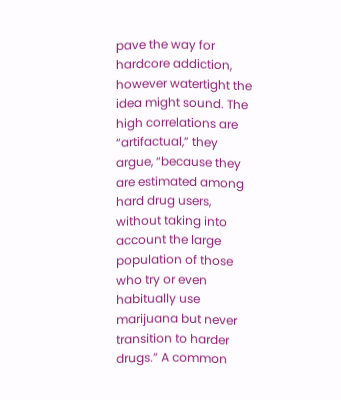pave the way for hardcore addiction, however watertight the idea might sound. The high correlations are “artifactual,” they argue, “because they are estimated among hard drug users, without taking into account the large population of those who try or even habitually use marijuana but never transition to harder drugs.” A common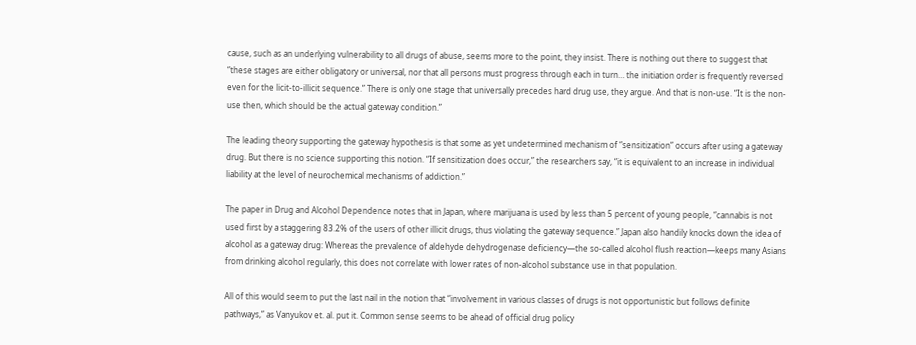cause, such as an underlying vulnerability to all drugs of abuse, seems more to the point, they insist. There is nothing out there to suggest that “these stages are either obligatory or universal, nor that all persons must progress through each in turn… the initiation order is frequently reversed even for the licit-to-illicit sequence.” There is only one stage that universally precedes hard drug use, they argue. And that is non-use. “It is the non-use then, which should be the actual gateway condition.”

The leading theory supporting the gateway hypothesis is that some as yet undetermined mechanism of “sensitization” occurs after using a gateway drug. But there is no science supporting this notion. “If sensitization does occur,” the researchers say, “it is equivalent to an increase in individual liability at the level of neurochemical mechanisms of addiction.”

The paper in Drug and Alcohol Dependence notes that in Japan, where marijuana is used by less than 5 percent of young people, “cannabis is not used first by a staggering 83.2% of the users of other illicit drugs, thus violating the gateway sequence.” Japan also handily knocks down the idea of alcohol as a gateway drug: Whereas the prevalence of aldehyde dehydrogenase deficiency—the so-called alcohol flush reaction—keeps many Asians from drinking alcohol regularly, this does not correlate with lower rates of non-alcohol substance use in that population.

All of this would seem to put the last nail in the notion that “involvement in various classes of drugs is not opportunistic but follows definite pathways,” as Vanyukov et. al. put it. Common sense seems to be ahead of official drug policy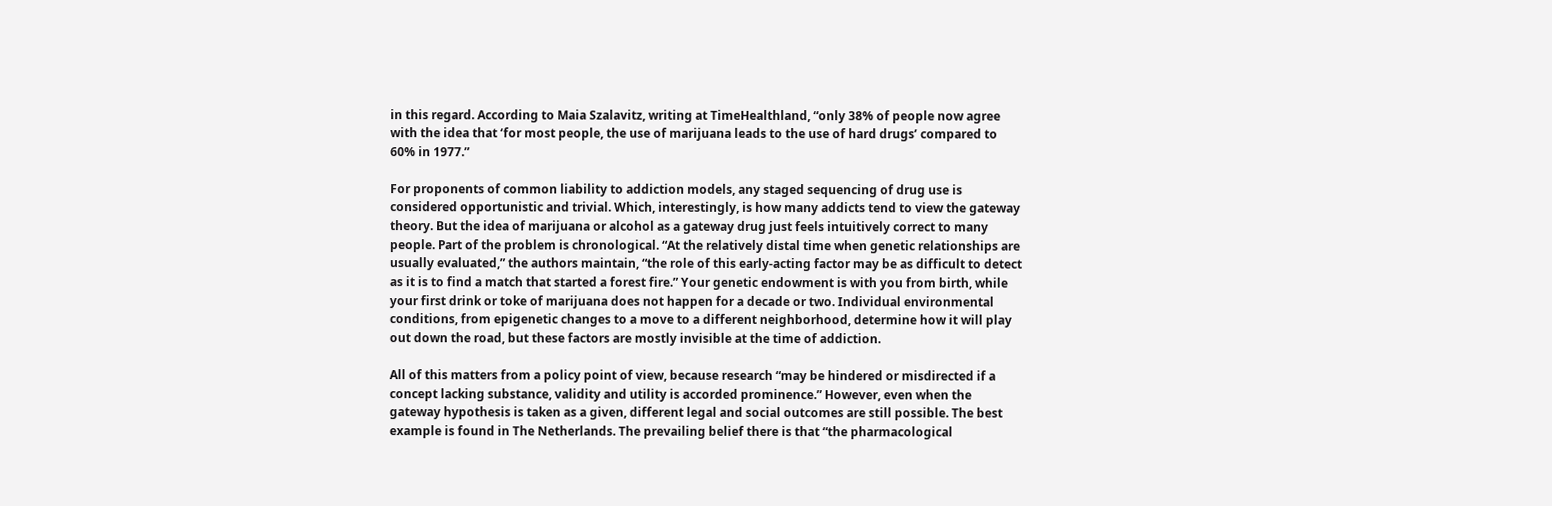in this regard. According to Maia Szalavitz, writing at TimeHealthland, “only 38% of people now agree with the idea that ‘for most people, the use of marijuana leads to the use of hard drugs’ compared to 60% in 1977.”

For proponents of common liability to addiction models, any staged sequencing of drug use is considered opportunistic and trivial. Which, interestingly, is how many addicts tend to view the gateway theory. But the idea of marijuana or alcohol as a gateway drug just feels intuitively correct to many people. Part of the problem is chronological. “At the relatively distal time when genetic relationships are usually evaluated,” the authors maintain, “the role of this early-acting factor may be as difficult to detect as it is to find a match that started a forest fire.” Your genetic endowment is with you from birth, while your first drink or toke of marijuana does not happen for a decade or two. Individual environmental conditions, from epigenetic changes to a move to a different neighborhood, determine how it will play out down the road, but these factors are mostly invisible at the time of addiction.

All of this matters from a policy point of view, because research “may be hindered or misdirected if a concept lacking substance, validity and utility is accorded prominence.” However, even when the gateway hypothesis is taken as a given, different legal and social outcomes are still possible. The best example is found in The Netherlands. The prevailing belief there is that “the pharmacological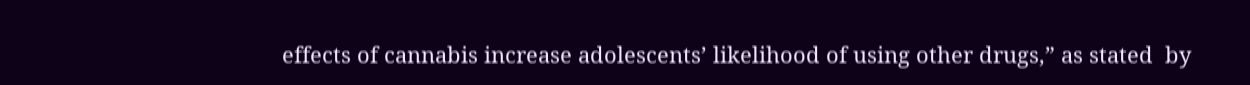effects of cannabis increase adolescents’ likelihood of using other drugs,” as stated  by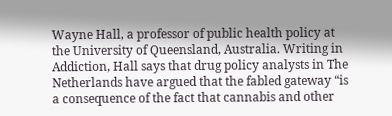Wayne Hall, a professor of public health policy at the University of Queensland, Australia. Writing in Addiction, Hall says that drug policy analysts in The Netherlands have argued that the fabled gateway “is a consequence of the fact that cannabis and other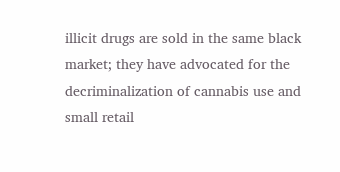illicit drugs are sold in the same black market; they have advocated for the decriminalization of cannabis use and small retail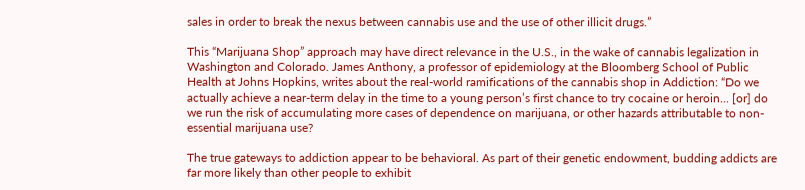sales in order to break the nexus between cannabis use and the use of other illicit drugs.”

This “Marijuana Shop” approach may have direct relevance in the U.S., in the wake of cannabis legalization in Washington and Colorado. James Anthony, a professor of epidemiology at the Bloomberg School of Public Health at Johns Hopkins, writes about the real-world ramifications of the cannabis shop in Addiction: “Do we actually achieve a near-term delay in the time to a young person’s first chance to try cocaine or heroin... [or] do we run the risk of accumulating more cases of dependence on marijuana, or other hazards attributable to non-essential marijuana use?

The true gateways to addiction appear to be behavioral. As part of their genetic endowment, budding addicts are far more likely than other people to exhibit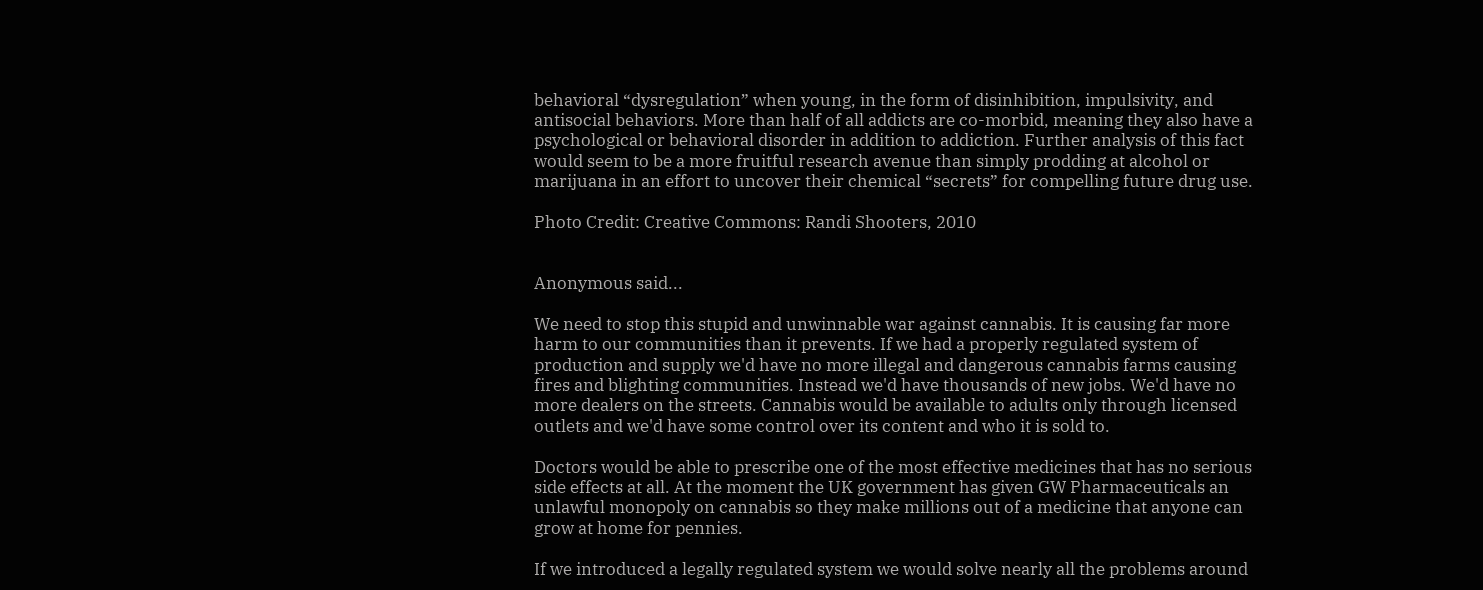behavioral “dysregulation” when young, in the form of disinhibition, impulsivity, and antisocial behaviors. More than half of all addicts are co-morbid, meaning they also have a psychological or behavioral disorder in addition to addiction. Further analysis of this fact would seem to be a more fruitful research avenue than simply prodding at alcohol or marijuana in an effort to uncover their chemical “secrets” for compelling future drug use.

Photo Credit: Creative Commons: Randi Shooters, 2010


Anonymous said...

We need to stop this stupid and unwinnable war against cannabis. It is causing far more harm to our communities than it prevents. If we had a properly regulated system of production and supply we'd have no more illegal and dangerous cannabis farms causing fires and blighting communities. Instead we'd have thousands of new jobs. We'd have no more dealers on the streets. Cannabis would be available to adults only through licensed outlets and we'd have some control over its content and who it is sold to.

Doctors would be able to prescribe one of the most effective medicines that has no serious side effects at all. At the moment the UK government has given GW Pharmaceuticals an unlawful monopoly on cannabis so they make millions out of a medicine that anyone can grow at home for pennies.

If we introduced a legally regulated system we would solve nearly all the problems around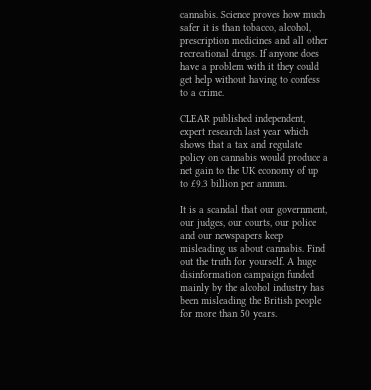cannabis. Science proves how much safer it is than tobacco, alcohol, prescription medicines and all other recreational drugs. If anyone does have a problem with it they could get help without having to confess to a crime.

CLEAR published independent, expert research last year which shows that a tax and regulate policy on cannabis would produce a net gain to the UK economy of up to £9.3 billion per annum.

It is a scandal that our government, our judges, our courts, our police and our newspapers keep misleading us about cannabis. Find out the truth for yourself. A huge disinformation campaign funded mainly by the alcohol industry has been misleading the British people for more than 50 years.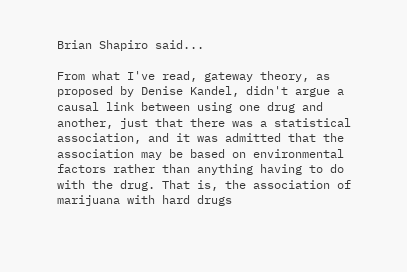Brian Shapiro said...

From what I've read, gateway theory, as proposed by Denise Kandel, didn't argue a causal link between using one drug and another, just that there was a statistical association, and it was admitted that the association may be based on environmental factors rather than anything having to do with the drug. That is, the association of marijuana with hard drugs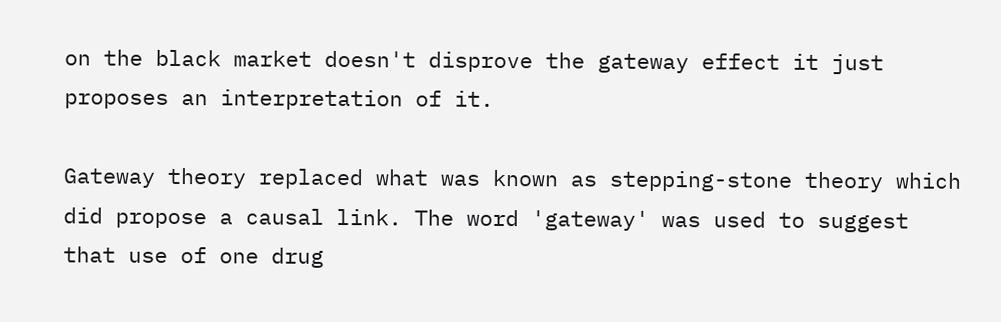on the black market doesn't disprove the gateway effect it just proposes an interpretation of it.

Gateway theory replaced what was known as stepping-stone theory which did propose a causal link. The word 'gateway' was used to suggest that use of one drug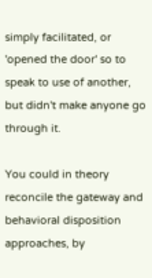simply facilitated, or 'opened the door' so to speak to use of another, but didn't make anyone go through it.

You could in theory reconcile the gateway and behavioral disposition approaches, by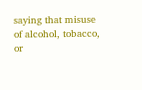saying that misuse of alcohol, tobacco, or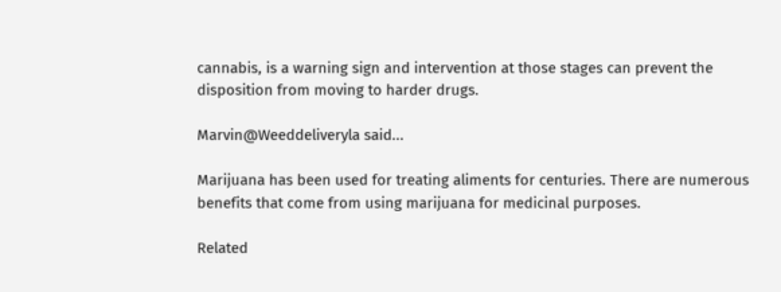cannabis, is a warning sign and intervention at those stages can prevent the disposition from moving to harder drugs.

Marvin@Weeddeliveryla said...

Marijuana has been used for treating aliments for centuries. There are numerous benefits that come from using marijuana for medicinal purposes.

Related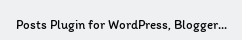Posts Plugin for WordPress, Blogger...